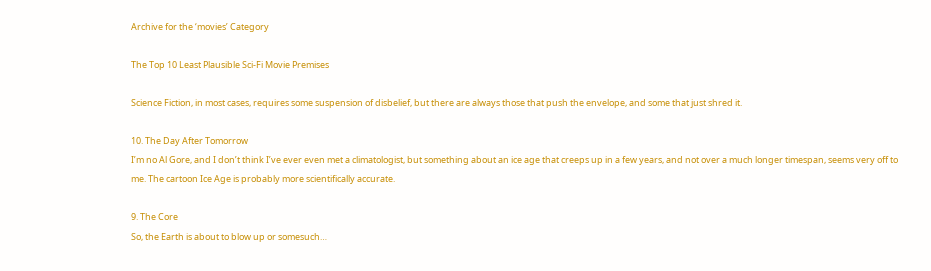Archive for the ‘movies’ Category

The Top 10 Least Plausible Sci-Fi Movie Premises

Science Fiction, in most cases, requires some suspension of disbelief, but there are always those that push the envelope, and some that just shred it.

10. The Day After Tomorrow
I’m no Al Gore, and I don’t think I’ve ever even met a climatologist, but something about an ice age that creeps up in a few years, and not over a much longer timespan, seems very off to me. The cartoon Ice Age is probably more scientifically accurate.

9. The Core
So, the Earth is about to blow up or somesuch…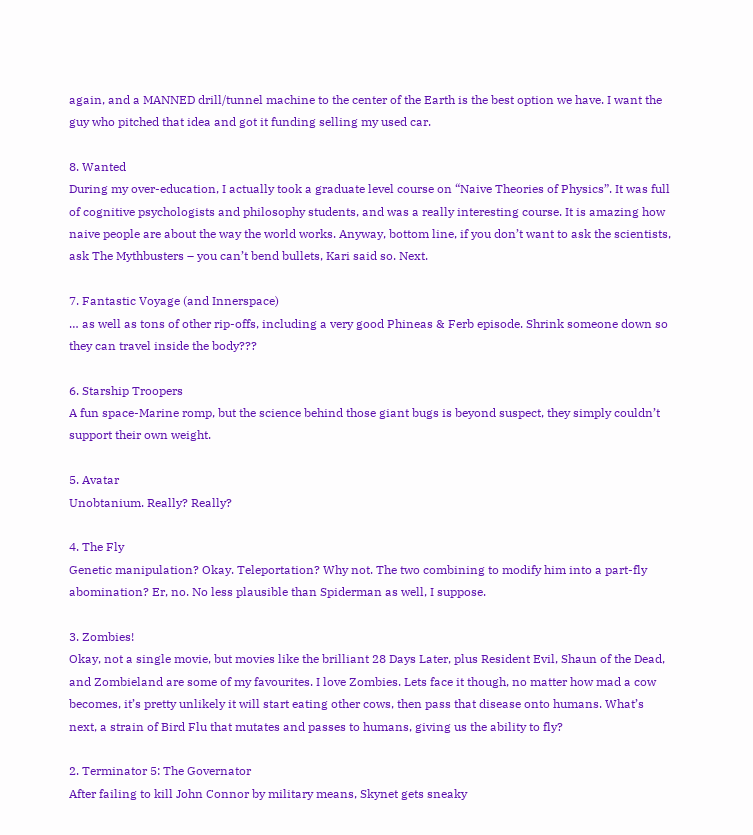again, and a MANNED drill/tunnel machine to the center of the Earth is the best option we have. I want the guy who pitched that idea and got it funding selling my used car.

8. Wanted
During my over-education, I actually took a graduate level course on “Naive Theories of Physics”. It was full of cognitive psychologists and philosophy students, and was a really interesting course. It is amazing how naive people are about the way the world works. Anyway, bottom line, if you don’t want to ask the scientists, ask The Mythbusters – you can’t bend bullets, Kari said so. Next.

7. Fantastic Voyage (and Innerspace)
… as well as tons of other rip-offs, including a very good Phineas & Ferb episode. Shrink someone down so they can travel inside the body???

6. Starship Troopers
A fun space-Marine romp, but the science behind those giant bugs is beyond suspect, they simply couldn’t support their own weight.

5. Avatar
Unobtanium. Really? Really?

4. The Fly
Genetic manipulation? Okay. Teleportation? Why not. The two combining to modify him into a part-fly abomination? Er, no. No less plausible than Spiderman as well, I suppose.

3. Zombies!
Okay, not a single movie, but movies like the brilliant 28 Days Later, plus Resident Evil, Shaun of the Dead, and Zombieland are some of my favourites. I love Zombies. Lets face it though, no matter how mad a cow becomes, it’s pretty unlikely it will start eating other cows, then pass that disease onto humans. What’s next, a strain of Bird Flu that mutates and passes to humans, giving us the ability to fly?

2. Terminator 5: The Governator
After failing to kill John Connor by military means, Skynet gets sneaky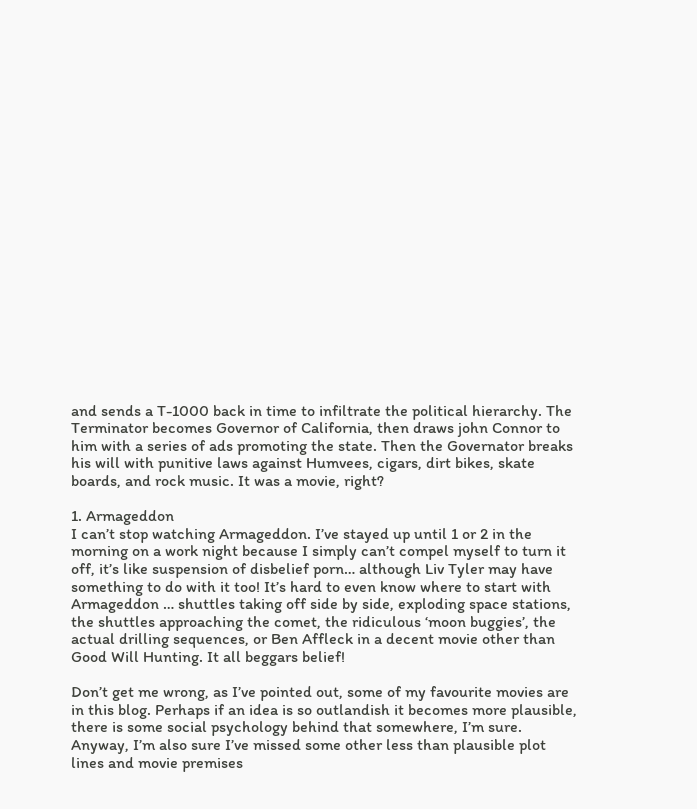and sends a T-1000 back in time to infiltrate the political hierarchy. The Terminator becomes Governor of California, then draws john Connor to him with a series of ads promoting the state. Then the Governator breaks his will with punitive laws against Humvees, cigars, dirt bikes, skate boards, and rock music. It was a movie, right?

1. Armageddon
I can’t stop watching Armageddon. I’ve stayed up until 1 or 2 in the morning on a work night because I simply can’t compel myself to turn it off, it’s like suspension of disbelief porn… although Liv Tyler may have something to do with it too! It’s hard to even know where to start with Armageddon … shuttles taking off side by side, exploding space stations, the shuttles approaching the comet, the ridiculous ‘moon buggies’, the actual drilling sequences, or Ben Affleck in a decent movie other than Good Will Hunting. It all beggars belief!

Don’t get me wrong, as I’ve pointed out, some of my favourite movies are in this blog. Perhaps if an idea is so outlandish it becomes more plausible, there is some social psychology behind that somewhere, I’m sure. Anyway, I’m also sure I’ve missed some other less than plausible plot lines and movie premises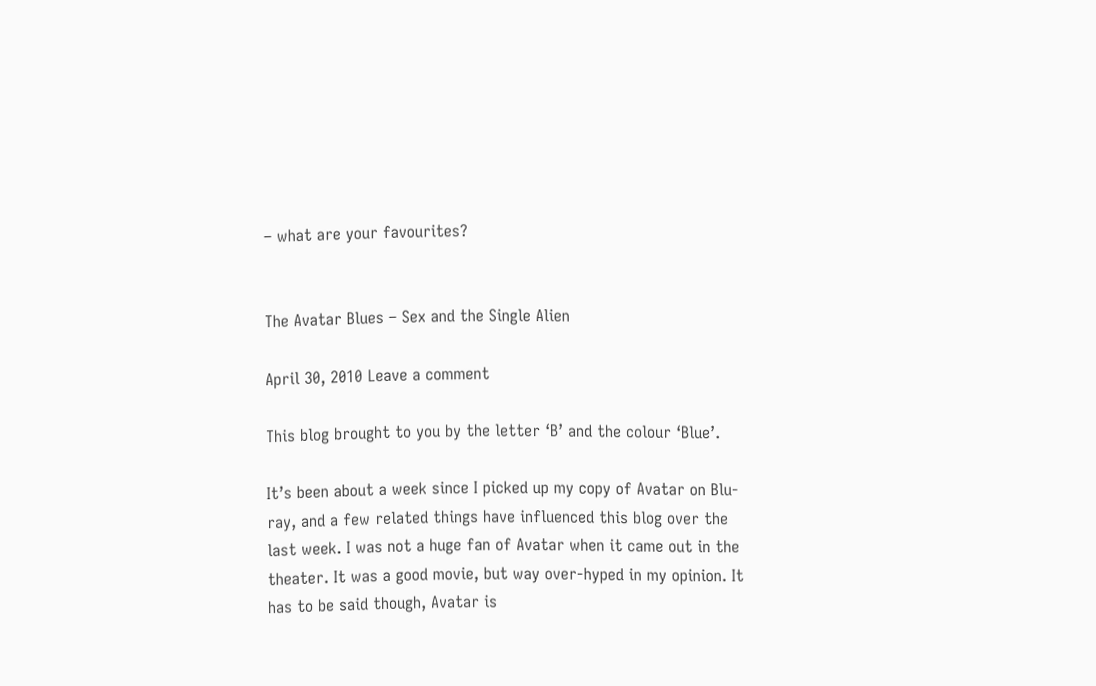– what are your favourites?


The Avatar Blues – Sex and the Single Alien

April 30, 2010 Leave a comment

This blog brought to you by the letter ‘B’ and the colour ‘Blue’.

It’s been about a week since I picked up my copy of Avatar on Blu-ray, and a few related things have influenced this blog over the last week. I was not a huge fan of Avatar when it came out in the theater. It was a good movie, but way over-hyped in my opinion. It has to be said though, Avatar is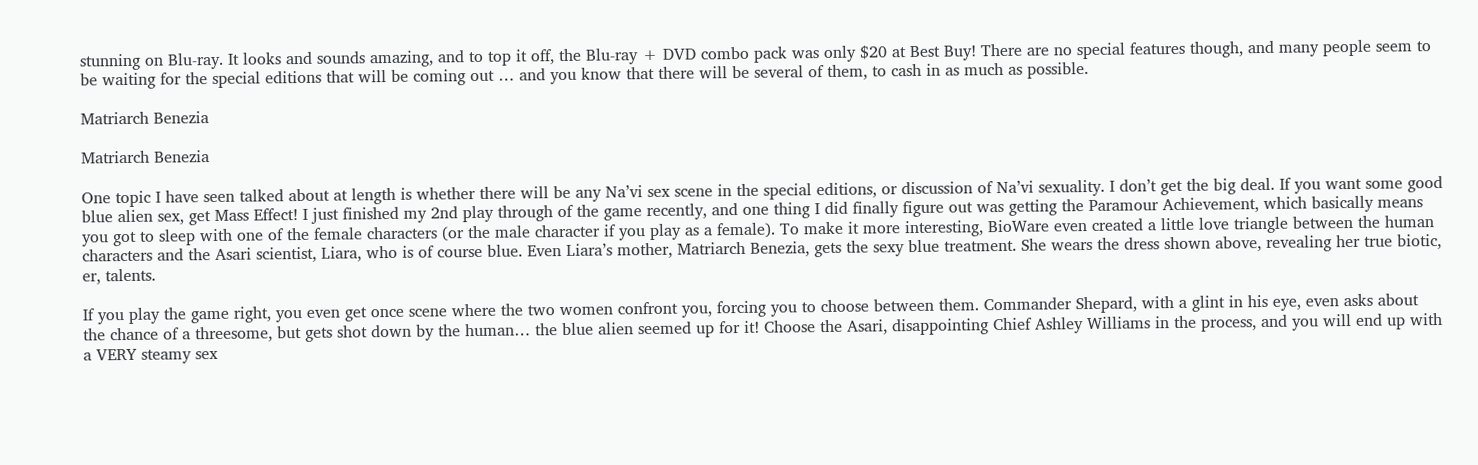stunning on Blu-ray. It looks and sounds amazing, and to top it off, the Blu-ray + DVD combo pack was only $20 at Best Buy! There are no special features though, and many people seem to be waiting for the special editions that will be coming out … and you know that there will be several of them, to cash in as much as possible.

Matriarch Benezia

Matriarch Benezia

One topic I have seen talked about at length is whether there will be any Na’vi sex scene in the special editions, or discussion of Na’vi sexuality. I don’t get the big deal. If you want some good blue alien sex, get Mass Effect! I just finished my 2nd play through of the game recently, and one thing I did finally figure out was getting the Paramour Achievement, which basically means you got to sleep with one of the female characters (or the male character if you play as a female). To make it more interesting, BioWare even created a little love triangle between the human characters and the Asari scientist, Liara, who is of course blue. Even Liara’s mother, Matriarch Benezia, gets the sexy blue treatment. She wears the dress shown above, revealing her true biotic, er, talents.

If you play the game right, you even get once scene where the two women confront you, forcing you to choose between them. Commander Shepard, with a glint in his eye, even asks about the chance of a threesome, but gets shot down by the human… the blue alien seemed up for it! Choose the Asari, disappointing Chief Ashley Williams in the process, and you will end up with a VERY steamy sex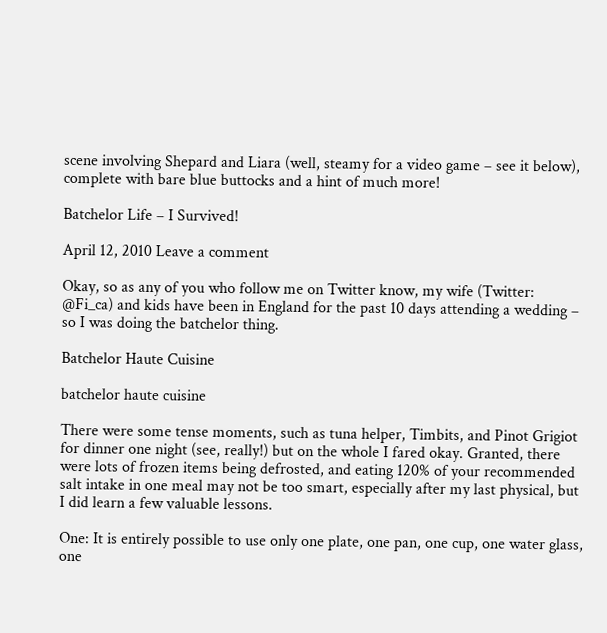scene involving Shepard and Liara (well, steamy for a video game – see it below), complete with bare blue buttocks and a hint of much more!

Batchelor Life – I Survived!

April 12, 2010 Leave a comment

Okay, so as any of you who follow me on Twitter know, my wife (Twitter: @Fi_ca) and kids have been in England for the past 10 days attending a wedding – so I was doing the batchelor thing.

Batchelor Haute Cuisine

batchelor haute cuisine

There were some tense moments, such as tuna helper, Timbits, and Pinot Grigiot for dinner one night (see, really!) but on the whole I fared okay. Granted, there were lots of frozen items being defrosted, and eating 120% of your recommended salt intake in one meal may not be too smart, especially after my last physical, but I did learn a few valuable lessons.

One: It is entirely possible to use only one plate, one pan, one cup, one water glass, one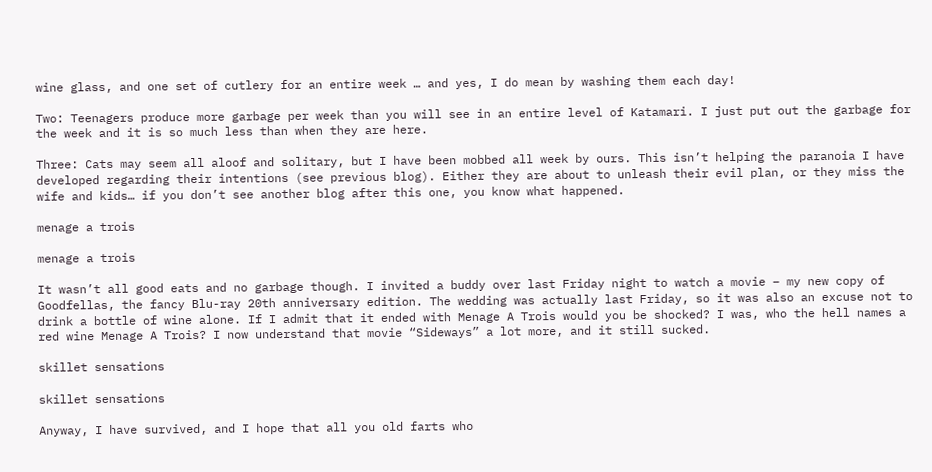wine glass, and one set of cutlery for an entire week … and yes, I do mean by washing them each day!

Two: Teenagers produce more garbage per week than you will see in an entire level of Katamari. I just put out the garbage for the week and it is so much less than when they are here.

Three: Cats may seem all aloof and solitary, but I have been mobbed all week by ours. This isn’t helping the paranoia I have developed regarding their intentions (see previous blog). Either they are about to unleash their evil plan, or they miss the wife and kids… if you don’t see another blog after this one, you know what happened.

menage a trois

menage a trois

It wasn’t all good eats and no garbage though. I invited a buddy over last Friday night to watch a movie – my new copy of Goodfellas, the fancy Blu-ray 20th anniversary edition. The wedding was actually last Friday, so it was also an excuse not to drink a bottle of wine alone. If I admit that it ended with Menage A Trois would you be shocked? I was, who the hell names a red wine Menage A Trois? I now understand that movie “Sideways” a lot more, and it still sucked.

skillet sensations

skillet sensations

Anyway, I have survived, and I hope that all you old farts who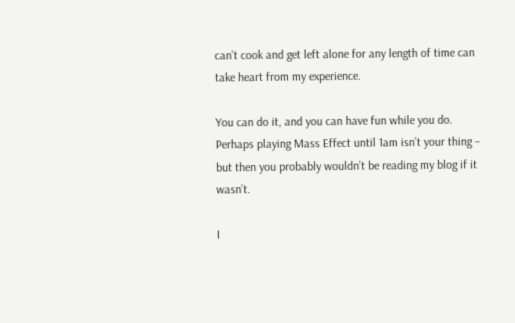can’t cook and get left alone for any length of time can take heart from my experience.

You can do it, and you can have fun while you do. Perhaps playing Mass Effect until 1am isn’t your thing – but then you probably wouldn’t be reading my blog if it wasn’t.

I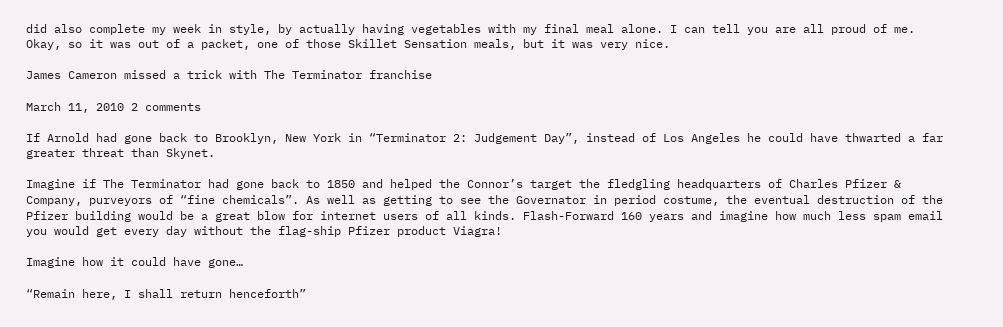did also complete my week in style, by actually having vegetables with my final meal alone. I can tell you are all proud of me. Okay, so it was out of a packet, one of those Skillet Sensation meals, but it was very nice.

James Cameron missed a trick with The Terminator franchise

March 11, 2010 2 comments

If Arnold had gone back to Brooklyn, New York in “Terminator 2: Judgement Day”, instead of Los Angeles he could have thwarted a far greater threat than Skynet.

Imagine if The Terminator had gone back to 1850 and helped the Connor’s target the fledgling headquarters of Charles Pfizer & Company, purveyors of “fine chemicals”. As well as getting to see the Governator in period costume, the eventual destruction of the Pfizer building would be a great blow for internet users of all kinds. Flash-Forward 160 years and imagine how much less spam email you would get every day without the flag-ship Pfizer product Viagra!

Imagine how it could have gone…

“Remain here, I shall return henceforth”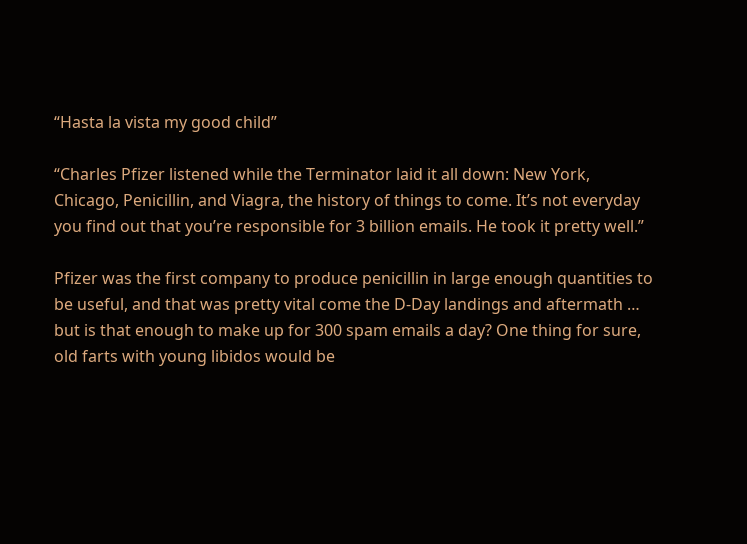“Hasta la vista my good child”

“Charles Pfizer listened while the Terminator laid it all down: New York, Chicago, Penicillin, and Viagra, the history of things to come. It’s not everyday you find out that you’re responsible for 3 billion emails. He took it pretty well.”

Pfizer was the first company to produce penicillin in large enough quantities to be useful, and that was pretty vital come the D-Day landings and aftermath … but is that enough to make up for 300 spam emails a day? One thing for sure, old farts with young libidos would be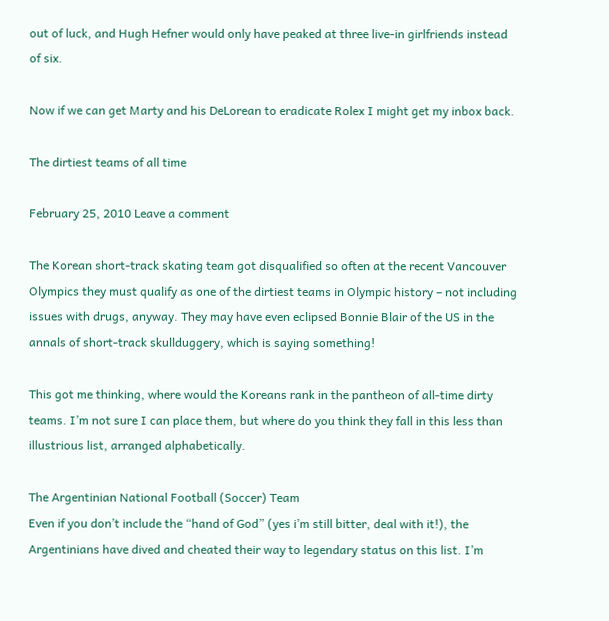out of luck, and Hugh Hefner would only have peaked at three live-in girlfriends instead of six.

Now if we can get Marty and his DeLorean to eradicate Rolex I might get my inbox back.

The dirtiest teams of all time

February 25, 2010 Leave a comment

The Korean short-track skating team got disqualified so often at the recent Vancouver Olympics they must qualify as one of the dirtiest teams in Olympic history – not including issues with drugs, anyway. They may have even eclipsed Bonnie Blair of the US in the annals of short-track skullduggery, which is saying something!

This got me thinking, where would the Koreans rank in the pantheon of all-time dirty teams. I’m not sure I can place them, but where do you think they fall in this less than illustrious list, arranged alphabetically.

The Argentinian National Football (Soccer) Team
Even if you don’t include the “hand of God” (yes i’m still bitter, deal with it!), the Argentinians have dived and cheated their way to legendary status on this list. I’m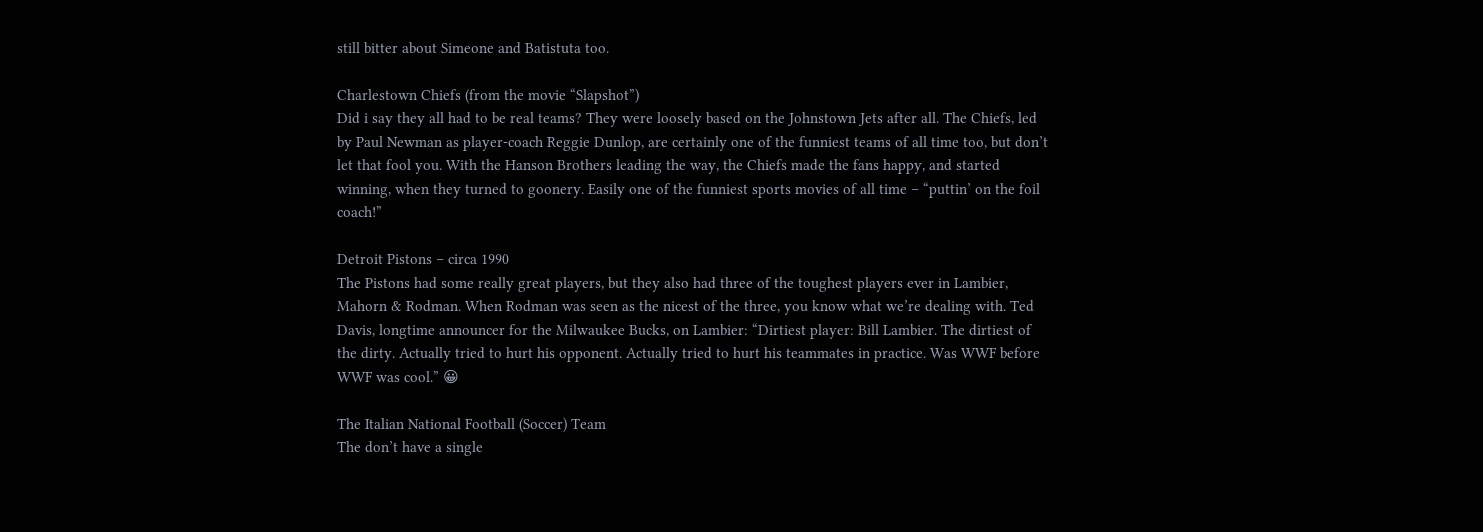still bitter about Simeone and Batistuta too.

Charlestown Chiefs (from the movie “Slapshot”)
Did i say they all had to be real teams? They were loosely based on the Johnstown Jets after all. The Chiefs, led by Paul Newman as player-coach Reggie Dunlop, are certainly one of the funniest teams of all time too, but don’t let that fool you. With the Hanson Brothers leading the way, the Chiefs made the fans happy, and started winning, when they turned to goonery. Easily one of the funniest sports movies of all time – “puttin’ on the foil coach!”

Detroit Pistons – circa 1990
The Pistons had some really great players, but they also had three of the toughest players ever in Lambier, Mahorn & Rodman. When Rodman was seen as the nicest of the three, you know what we’re dealing with. Ted Davis, longtime announcer for the Milwaukee Bucks, on Lambier: “Dirtiest player: Bill Lambier. The dirtiest of the dirty. Actually tried to hurt his opponent. Actually tried to hurt his teammates in practice. Was WWF before WWF was cool.” 😀

The Italian National Football (Soccer) Team
The don’t have a single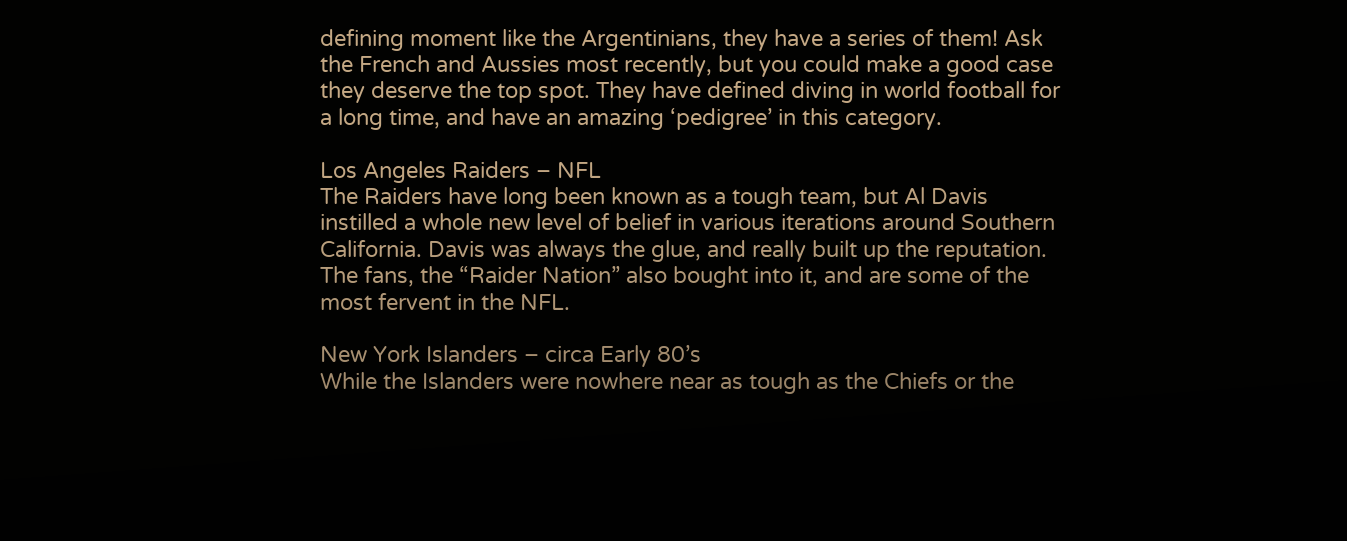defining moment like the Argentinians, they have a series of them! Ask the French and Aussies most recently, but you could make a good case they deserve the top spot. They have defined diving in world football for a long time, and have an amazing ‘pedigree’ in this category.

Los Angeles Raiders – NFL
The Raiders have long been known as a tough team, but Al Davis instilled a whole new level of belief in various iterations around Southern California. Davis was always the glue, and really built up the reputation. The fans, the “Raider Nation” also bought into it, and are some of the most fervent in the NFL.

New York Islanders – circa Early 80’s
While the Islanders were nowhere near as tough as the Chiefs or the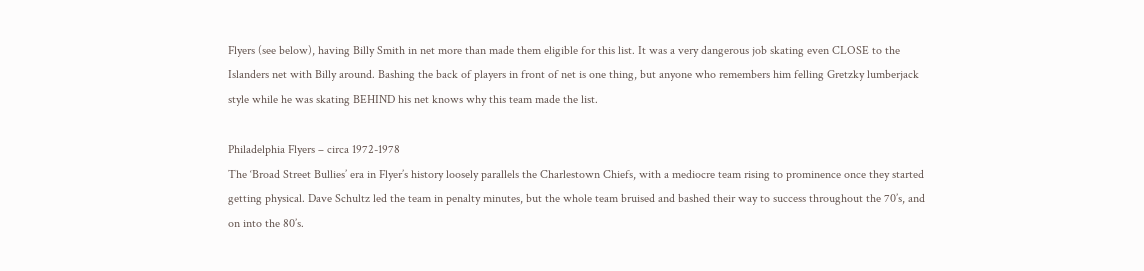Flyers (see below), having Billy Smith in net more than made them eligible for this list. It was a very dangerous job skating even CLOSE to the Islanders net with Billy around. Bashing the back of players in front of net is one thing, but anyone who remembers him felling Gretzky lumberjack style while he was skating BEHIND his net knows why this team made the list.

Philadelphia Flyers – circa 1972-1978
The ‘Broad Street Bullies’ era in Flyer’s history loosely parallels the Charlestown Chiefs, with a mediocre team rising to prominence once they started getting physical. Dave Schultz led the team in penalty minutes, but the whole team bruised and bashed their way to success throughout the 70’s, and on into the 80’s.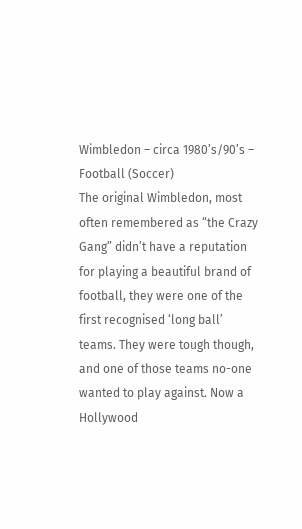Wimbledon – circa 1980’s/90’s – Football (Soccer)
The original Wimbledon, most often remembered as “the Crazy Gang” didn’t have a reputation for playing a beautiful brand of football, they were one of the first recognised ‘long ball’ teams. They were tough though, and one of those teams no-one wanted to play against. Now a Hollywood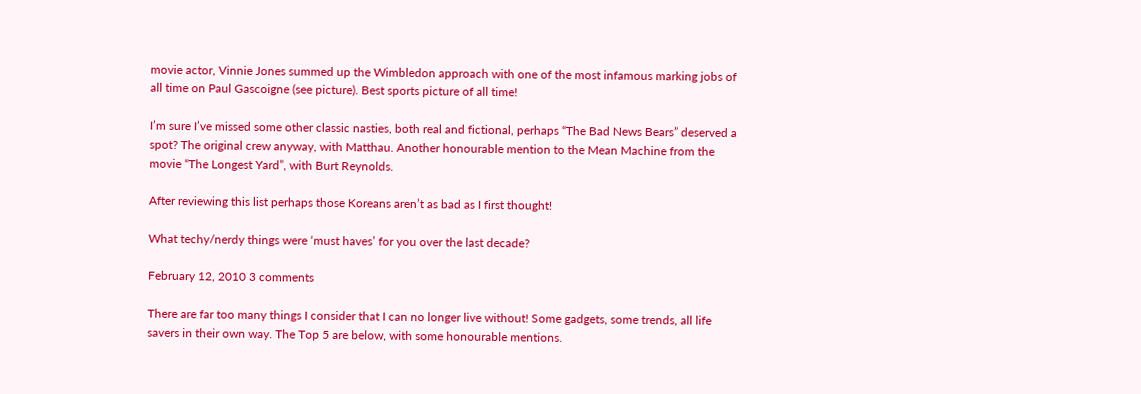movie actor, Vinnie Jones summed up the Wimbledon approach with one of the most infamous marking jobs of all time on Paul Gascoigne (see picture). Best sports picture of all time!

I’m sure I’ve missed some other classic nasties, both real and fictional, perhaps “The Bad News Bears” deserved a spot? The original crew anyway, with Matthau. Another honourable mention to the Mean Machine from the movie “The Longest Yard”, with Burt Reynolds.

After reviewing this list perhaps those Koreans aren’t as bad as I first thought!

What techy/nerdy things were ‘must haves’ for you over the last decade?

February 12, 2010 3 comments

There are far too many things I consider that I can no longer live without! Some gadgets, some trends, all life savers in their own way. The Top 5 are below, with some honourable mentions.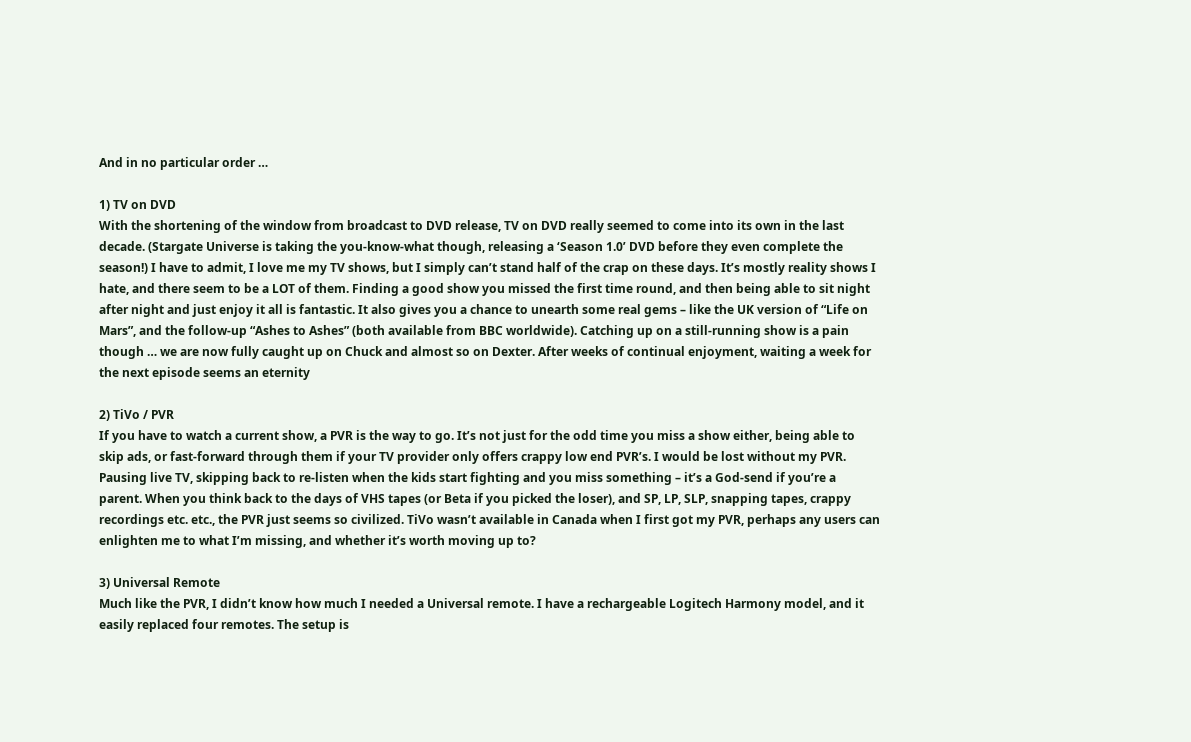And in no particular order …

1) TV on DVD
With the shortening of the window from broadcast to DVD release, TV on DVD really seemed to come into its own in the last decade. (Stargate Universe is taking the you-know-what though, releasing a ‘Season 1.0’ DVD before they even complete the season!) I have to admit, I love me my TV shows, but I simply can’t stand half of the crap on these days. It’s mostly reality shows I hate, and there seem to be a LOT of them. Finding a good show you missed the first time round, and then being able to sit night after night and just enjoy it all is fantastic. It also gives you a chance to unearth some real gems – like the UK version of “Life on Mars”, and the follow-up “Ashes to Ashes” (both available from BBC worldwide). Catching up on a still-running show is a pain though … we are now fully caught up on Chuck and almost so on Dexter. After weeks of continual enjoyment, waiting a week for the next episode seems an eternity

2) TiVo / PVR
If you have to watch a current show, a PVR is the way to go. It’s not just for the odd time you miss a show either, being able to skip ads, or fast-forward through them if your TV provider only offers crappy low end PVR’s. I would be lost without my PVR. Pausing live TV, skipping back to re-listen when the kids start fighting and you miss something – it’s a God-send if you’re a parent. When you think back to the days of VHS tapes (or Beta if you picked the loser), and SP, LP, SLP, snapping tapes, crappy recordings etc. etc., the PVR just seems so civilized. TiVo wasn’t available in Canada when I first got my PVR, perhaps any users can enlighten me to what I’m missing, and whether it’s worth moving up to?

3) Universal Remote
Much like the PVR, I didn’t know how much I needed a Universal remote. I have a rechargeable Logitech Harmony model, and it easily replaced four remotes. The setup is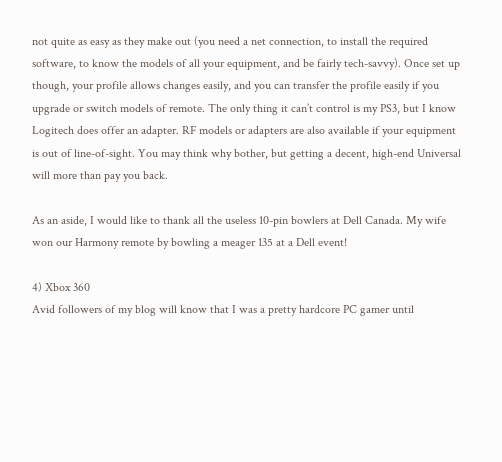not quite as easy as they make out (you need a net connection, to install the required software, to know the models of all your equipment, and be fairly tech-savvy). Once set up though, your profile allows changes easily, and you can transfer the profile easily if you upgrade or switch models of remote. The only thing it can’t control is my PS3, but I know Logitech does offer an adapter. RF models or adapters are also available if your equipment is out of line-of-sight. You may think why bother, but getting a decent, high-end Universal will more than pay you back.

As an aside, I would like to thank all the useless 10-pin bowlers at Dell Canada. My wife won our Harmony remote by bowling a meager 135 at a Dell event!

4) Xbox 360
Avid followers of my blog will know that I was a pretty hardcore PC gamer until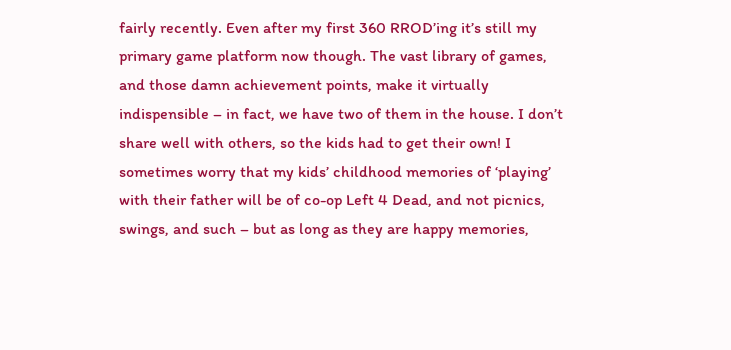fairly recently. Even after my first 360 RROD’ing it’s still my primary game platform now though. The vast library of games, and those damn achievement points, make it virtually indispensible – in fact, we have two of them in the house. I don’t share well with others, so the kids had to get their own! I sometimes worry that my kids’ childhood memories of ‘playing’ with their father will be of co-op Left 4 Dead, and not picnics, swings, and such – but as long as they are happy memories,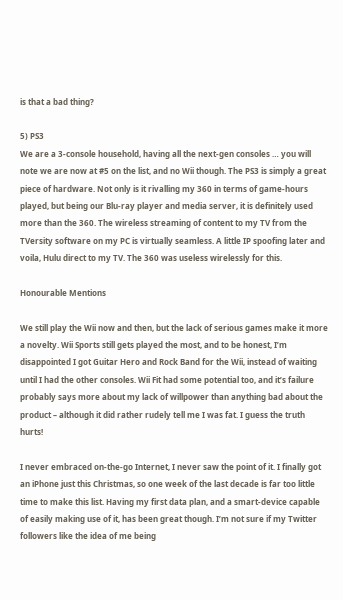is that a bad thing?

5) PS3
We are a 3-console household, having all the next-gen consoles … you will note we are now at #5 on the list, and no Wii though. The PS3 is simply a great piece of hardware. Not only is it rivalling my 360 in terms of game-hours played, but being our Blu-ray player and media server, it is definitely used more than the 360. The wireless streaming of content to my TV from the TVersity software on my PC is virtually seamless. A little IP spoofing later and voila, Hulu direct to my TV. The 360 was useless wirelessly for this.

Honourable Mentions

We still play the Wii now and then, but the lack of serious games make it more a novelty. Wii Sports still gets played the most, and to be honest, I’m disappointed I got Guitar Hero and Rock Band for the Wii, instead of waiting until I had the other consoles. Wii Fit had some potential too, and it’s failure probably says more about my lack of willpower than anything bad about the product – although it did rather rudely tell me I was fat. I guess the truth hurts!

I never embraced on-the-go Internet, I never saw the point of it. I finally got an iPhone just this Christmas, so one week of the last decade is far too little time to make this list. Having my first data plan, and a smart-device capable of easily making use of it, has been great though. I’m not sure if my Twitter followers like the idea of me being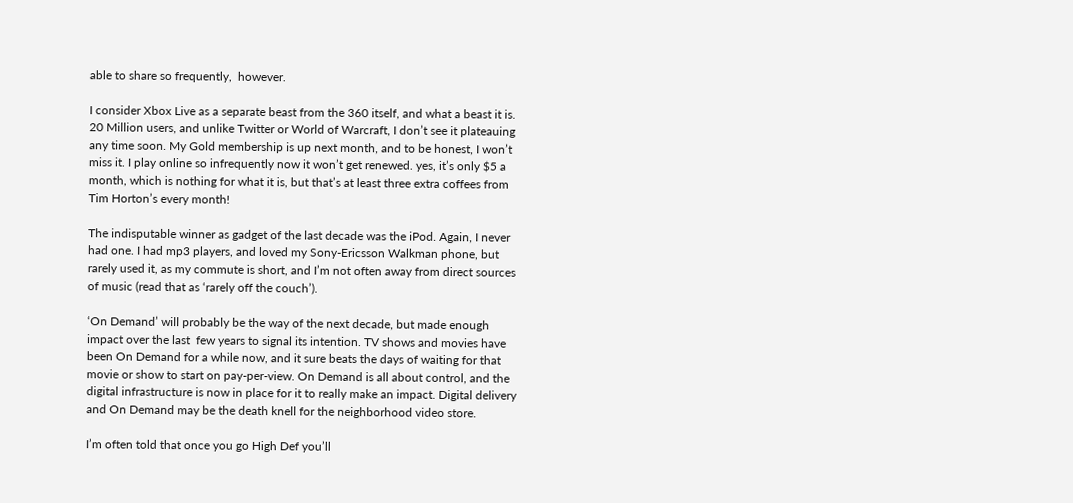able to share so frequently,  however.

I consider Xbox Live as a separate beast from the 360 itself, and what a beast it is. 20 Million users, and unlike Twitter or World of Warcraft, I don’t see it plateauing any time soon. My Gold membership is up next month, and to be honest, I won’t miss it. I play online so infrequently now it won’t get renewed. yes, it’s only $5 a month, which is nothing for what it is, but that’s at least three extra coffees from Tim Horton’s every month!

The indisputable winner as gadget of the last decade was the iPod. Again, I never had one. I had mp3 players, and loved my Sony-Ericsson Walkman phone, but rarely used it, as my commute is short, and I’m not often away from direct sources of music (read that as ‘rarely off the couch’).

‘On Demand’ will probably be the way of the next decade, but made enough impact over the last  few years to signal its intention. TV shows and movies have been On Demand for a while now, and it sure beats the days of waiting for that movie or show to start on pay-per-view. On Demand is all about control, and the digital infrastructure is now in place for it to really make an impact. Digital delivery and On Demand may be the death knell for the neighborhood video store.

I’m often told that once you go High Def you’ll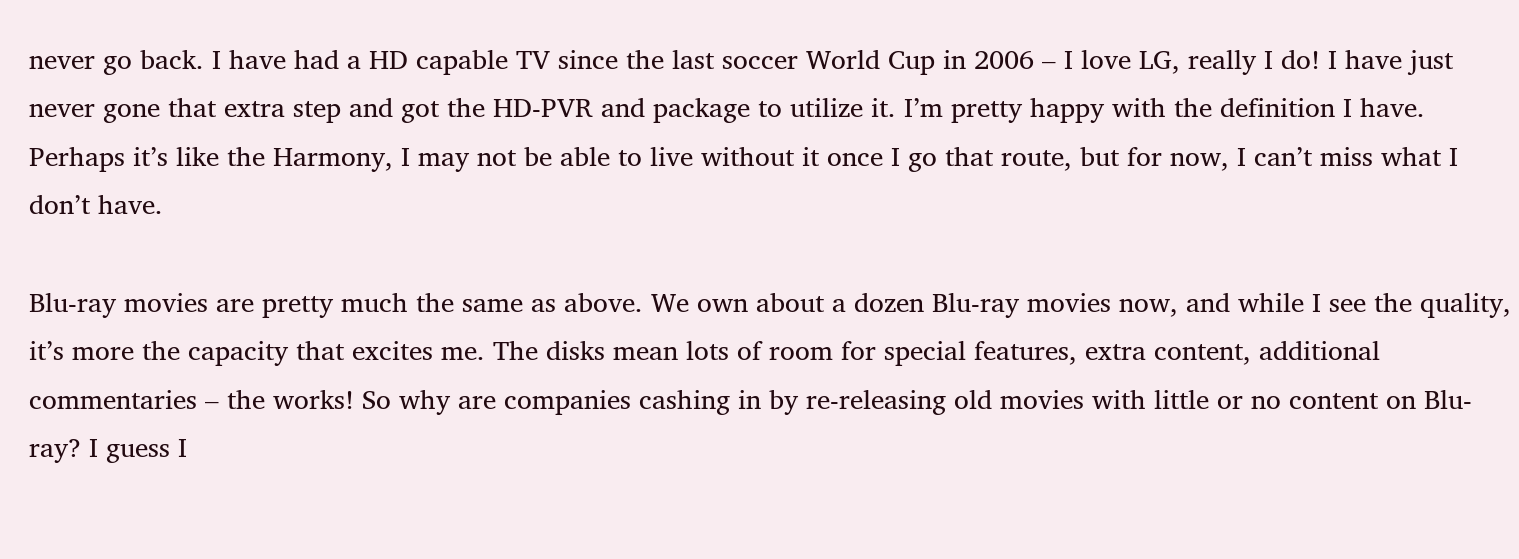never go back. I have had a HD capable TV since the last soccer World Cup in 2006 – I love LG, really I do! I have just never gone that extra step and got the HD-PVR and package to utilize it. I’m pretty happy with the definition I have. Perhaps it’s like the Harmony, I may not be able to live without it once I go that route, but for now, I can’t miss what I don’t have.

Blu-ray movies are pretty much the same as above. We own about a dozen Blu-ray movies now, and while I see the quality, it’s more the capacity that excites me. The disks mean lots of room for special features, extra content, additional commentaries – the works! So why are companies cashing in by re-releasing old movies with little or no content on Blu-ray? I guess I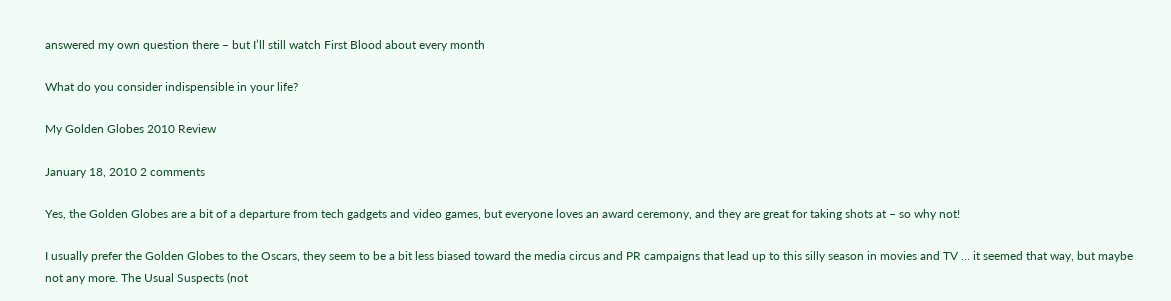answered my own question there – but I’ll still watch First Blood about every month

What do you consider indispensible in your life?

My Golden Globes 2010 Review

January 18, 2010 2 comments

Yes, the Golden Globes are a bit of a departure from tech gadgets and video games, but everyone loves an award ceremony, and they are great for taking shots at – so why not!

I usually prefer the Golden Globes to the Oscars, they seem to be a bit less biased toward the media circus and PR campaigns that lead up to this silly season in movies and TV … it seemed that way, but maybe not any more. The Usual Suspects (not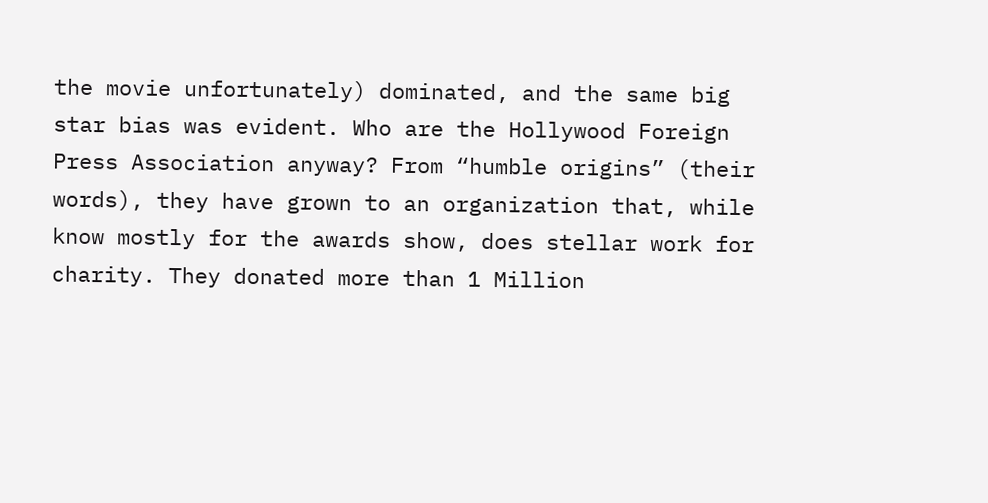the movie unfortunately) dominated, and the same big star bias was evident. Who are the Hollywood Foreign Press Association anyway? From “humble origins” (their words), they have grown to an organization that, while know mostly for the awards show, does stellar work for charity. They donated more than 1 Million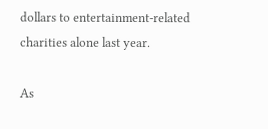dollars to entertainment-related charities alone last year.

As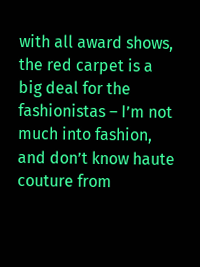with all award shows, the red carpet is a big deal for the fashionistas – I’m not much into fashion, and don’t know haute couture from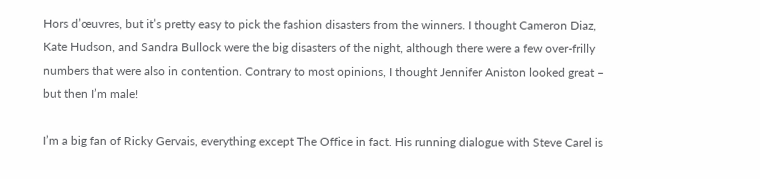Hors d’œuvres, but it’s pretty easy to pick the fashion disasters from the winners. I thought Cameron Diaz, Kate Hudson, and Sandra Bullock were the big disasters of the night, although there were a few over-frilly numbers that were also in contention. Contrary to most opinions, I thought Jennifer Aniston looked great – but then I’m male!

I’m a big fan of Ricky Gervais, everything except The Office in fact. His running dialogue with Steve Carel is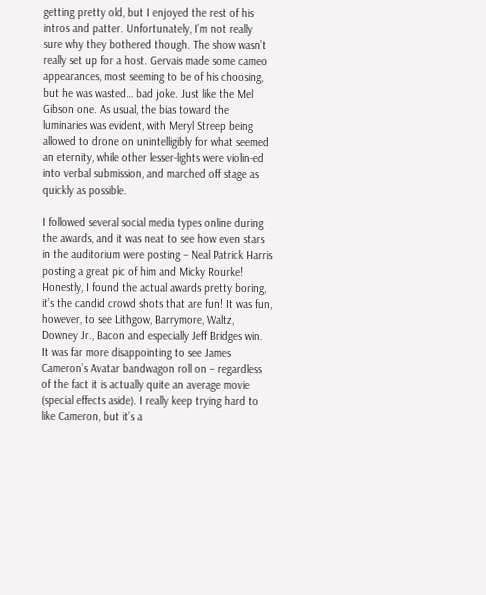getting pretty old, but I enjoyed the rest of his intros and patter. Unfortunately, I’m not really sure why they bothered though. The show wasn’t really set up for a host. Gervais made some cameo appearances, most seeming to be of his choosing, but he was wasted… bad joke. Just like the Mel Gibson one. As usual, the bias toward the luminaries was evident, with Meryl Streep being allowed to drone on unintelligibly for what seemed an eternity, while other lesser-lights were violin-ed into verbal submission, and marched off stage as quickly as possible.

I followed several social media types online during the awards, and it was neat to see how even stars in the auditorium were posting – Neal Patrick Harris posting a great pic of him and Micky Rourke! Honestly, I found the actual awards pretty boring, it’s the candid crowd shots that are fun! It was fun, however, to see Lithgow, Barrymore, Waltz, Downey Jr., Bacon and especially Jeff Bridges win. It was far more disappointing to see James Cameron’s Avatar bandwagon roll on – regardless of the fact it is actually quite an average movie (special effects aside). I really keep trying hard to like Cameron, but it’s a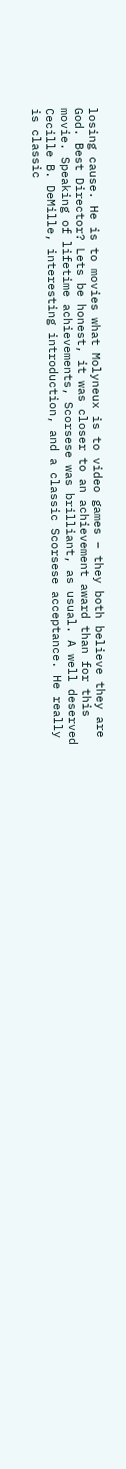losing cause. He is to movies what Molyneux is to video games – they both believe they are God. Best Director? Lets be honest, it was closer to an achievement award than for this movie. Speaking of lifetime achievements, Scorsese was brilliant, as usual. A well deserved Cecille B. DeMille, interesting introduction, and a classic Scorsese acceptance. He really is classic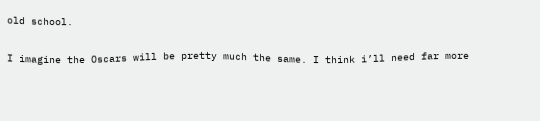old school.

I imagine the Oscars will be pretty much the same. I think i’ll need far more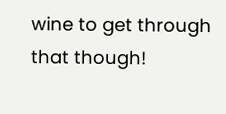wine to get through that though!